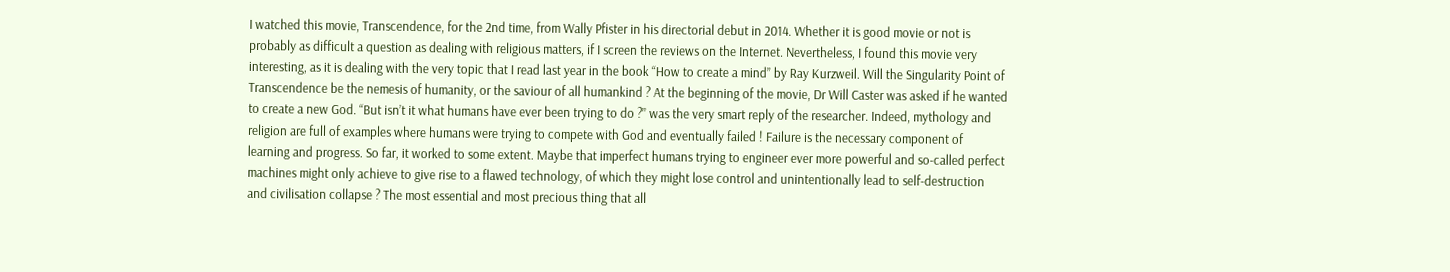I watched this movie, Transcendence, for the 2nd time, from Wally Pfister in his directorial debut in 2014. Whether it is good movie or not is probably as difficult a question as dealing with religious matters, if I screen the reviews on the Internet. Nevertheless, I found this movie very interesting, as it is dealing with the very topic that I read last year in the book “How to create a mind” by Ray Kurzweil. Will the Singularity Point of Transcendence be the nemesis of humanity, or the saviour of all humankind ? At the beginning of the movie, Dr Will Caster was asked if he wanted to create a new God. “But isn’t it what humans have ever been trying to do ?” was the very smart reply of the researcher. Indeed, mythology and religion are full of examples where humans were trying to compete with God and eventually failed ! Failure is the necessary component of learning and progress. So far, it worked to some extent. Maybe that imperfect humans trying to engineer ever more powerful and so-called perfect machines might only achieve to give rise to a flawed technology, of which they might lose control and unintentionally lead to self-destruction and civilisation collapse ? The most essential and most precious thing that all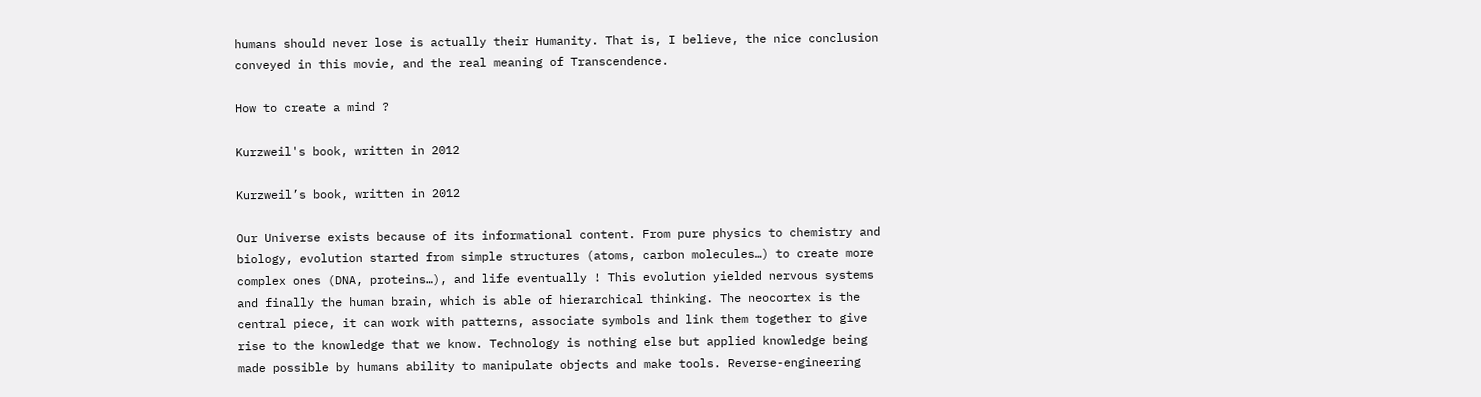humans should never lose is actually their Humanity. That is, I believe, the nice conclusion conveyed in this movie, and the real meaning of Transcendence.

How to create a mind ?

Kurzweil's book, written in 2012

Kurzweil’s book, written in 2012

Our Universe exists because of its informational content. From pure physics to chemistry and biology, evolution started from simple structures (atoms, carbon molecules…) to create more complex ones (DNA, proteins…), and life eventually ! This evolution yielded nervous systems and finally the human brain, which is able of hierarchical thinking. The neocortex is the central piece, it can work with patterns, associate symbols and link them together to give rise to the knowledge that we know. Technology is nothing else but applied knowledge being made possible by humans ability to manipulate objects and make tools. Reverse-engineering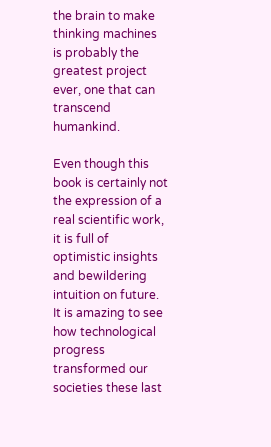the brain to make thinking machines is probably the greatest project ever, one that can transcend humankind.

Even though this book is certainly not the expression of a real scientific work, it is full of optimistic insights and bewildering intuition on future. It is amazing to see how technological progress transformed our societies these last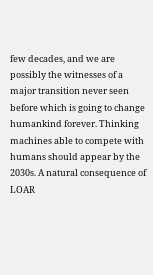few decades, and we are possibly the witnesses of a major transition never seen before which is going to change humankind forever. Thinking machines able to compete with humans should appear by the 2030s. A natural consequence of LOAR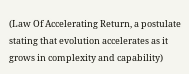(Law Of Accelerating Return, a postulate stating that evolution accelerates as it grows in complexity and capability)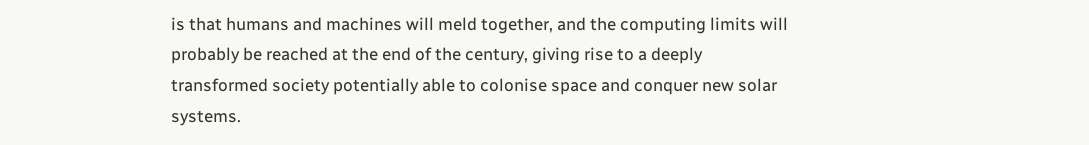is that humans and machines will meld together, and the computing limits will probably be reached at the end of the century, giving rise to a deeply transformed society potentially able to colonise space and conquer new solar systems.